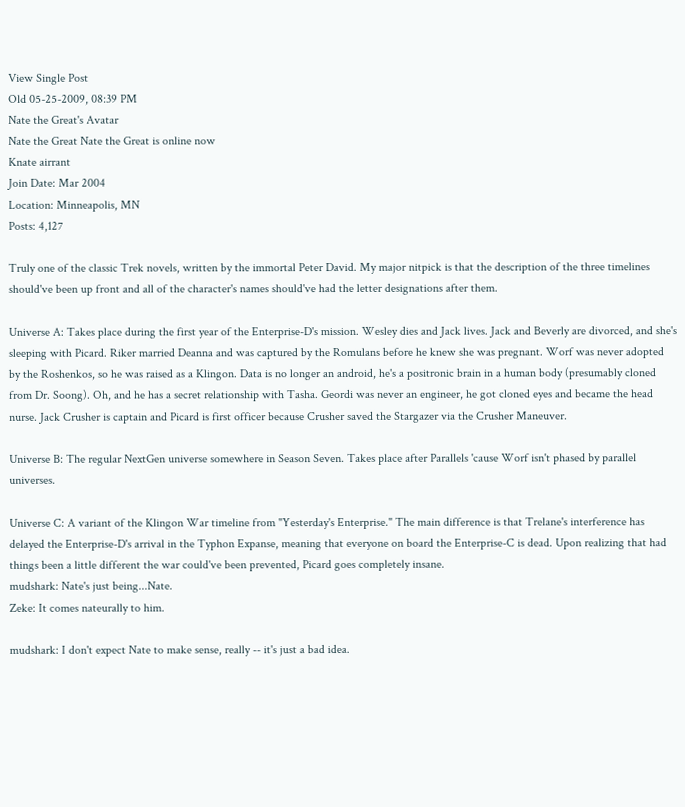View Single Post
Old 05-25-2009, 08:39 PM
Nate the Great's Avatar
Nate the Great Nate the Great is online now
Knate airrant
Join Date: Mar 2004
Location: Minneapolis, MN
Posts: 4,127

Truly one of the classic Trek novels, written by the immortal Peter David. My major nitpick is that the description of the three timelines should've been up front and all of the character's names should've had the letter designations after them.

Universe A: Takes place during the first year of the Enterprise-D's mission. Wesley dies and Jack lives. Jack and Beverly are divorced, and she's sleeping with Picard. Riker married Deanna and was captured by the Romulans before he knew she was pregnant. Worf was never adopted by the Roshenkos, so he was raised as a Klingon. Data is no longer an android, he's a positronic brain in a human body (presumably cloned from Dr. Soong). Oh, and he has a secret relationship with Tasha. Geordi was never an engineer, he got cloned eyes and became the head nurse. Jack Crusher is captain and Picard is first officer because Crusher saved the Stargazer via the Crusher Maneuver.

Universe B: The regular NextGen universe somewhere in Season Seven. Takes place after Parallels 'cause Worf isn't phased by parallel universes.

Universe C: A variant of the Klingon War timeline from "Yesterday's Enterprise." The main difference is that Trelane's interference has delayed the Enterprise-D's arrival in the Typhon Expanse, meaning that everyone on board the Enterprise-C is dead. Upon realizing that had things been a little different the war could've been prevented, Picard goes completely insane.
mudshark: Nate's just being...Nate.
Zeke: It comes nateurally to him.

mudshark: I don't expect Nate to make sense, really -- it's just a bad idea.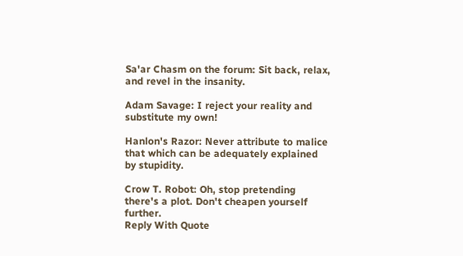Sa'ar Chasm on the forum: Sit back, relax, and revel in the insanity.

Adam Savage: I reject your reality and substitute my own!

Hanlon's Razor: Never attribute to malice that which can be adequately explained by stupidity.

Crow T. Robot: Oh, stop pretending there's a plot. Don't cheapen yourself further.
Reply With Quote